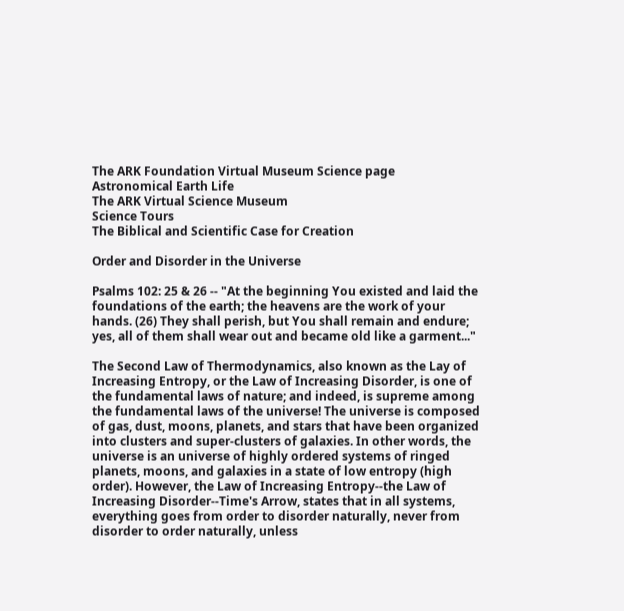The ARK Foundation Virtual Museum Science page
Astronomical Earth Life
The ARK Virtual Science Museum
Science Tours
The Biblical and Scientific Case for Creation

Order and Disorder in the Universe

Psalms 102: 25 & 26 -- "At the beginning You existed and laid the foundations of the earth; the heavens are the work of your hands. (26) They shall perish, but You shall remain and endure; yes, all of them shall wear out and became old like a garment..."

The Second Law of Thermodynamics, also known as the Lay of Increasing Entropy, or the Law of Increasing Disorder, is one of the fundamental laws of nature; and indeed, is supreme among the fundamental laws of the universe! The universe is composed of gas, dust, moons, planets, and stars that have been organized into clusters and super-clusters of galaxies. In other words, the universe is an universe of highly ordered systems of ringed planets, moons, and galaxies in a state of low entropy (high order). However, the Law of Increasing Entropy--the Law of Increasing Disorder--Time's Arrow, states that in all systems, everything goes from order to disorder naturally, never from disorder to order naturally, unless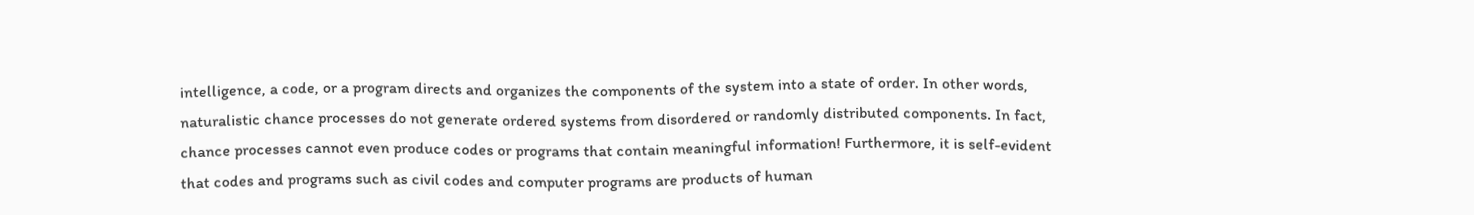intelligence, a code, or a program directs and organizes the components of the system into a state of order. In other words, naturalistic chance processes do not generate ordered systems from disordered or randomly distributed components. In fact, chance processes cannot even produce codes or programs that contain meaningful information! Furthermore, it is self-evident that codes and programs such as civil codes and computer programs are products of human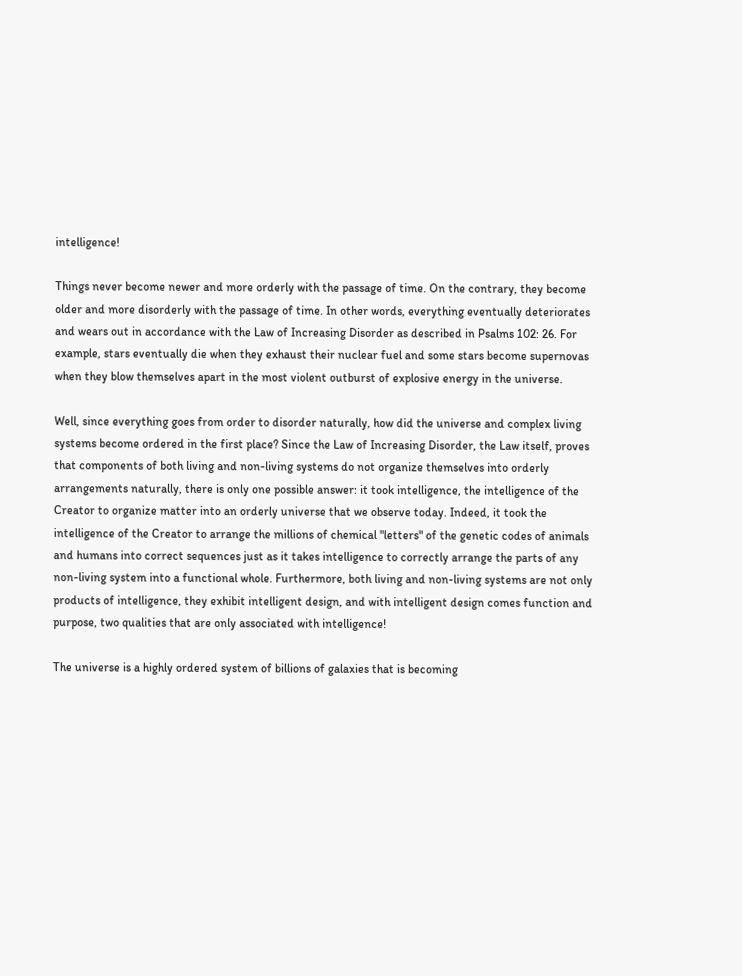intelligence!

Things never become newer and more orderly with the passage of time. On the contrary, they become older and more disorderly with the passage of time. In other words, everything eventually deteriorates and wears out in accordance with the Law of Increasing Disorder as described in Psalms 102: 26. For example, stars eventually die when they exhaust their nuclear fuel and some stars become supernovas when they blow themselves apart in the most violent outburst of explosive energy in the universe.

Well, since everything goes from order to disorder naturally, how did the universe and complex living systems become ordered in the first place? Since the Law of Increasing Disorder, the Law itself, proves that components of both living and non-living systems do not organize themselves into orderly arrangements naturally, there is only one possible answer: it took intelligence, the intelligence of the Creator to organize matter into an orderly universe that we observe today. Indeed, it took the intelligence of the Creator to arrange the millions of chemical "letters" of the genetic codes of animals and humans into correct sequences just as it takes intelligence to correctly arrange the parts of any non-living system into a functional whole. Furthermore, both living and non-living systems are not only products of intelligence, they exhibit intelligent design, and with intelligent design comes function and purpose, two qualities that are only associated with intelligence!

The universe is a highly ordered system of billions of galaxies that is becoming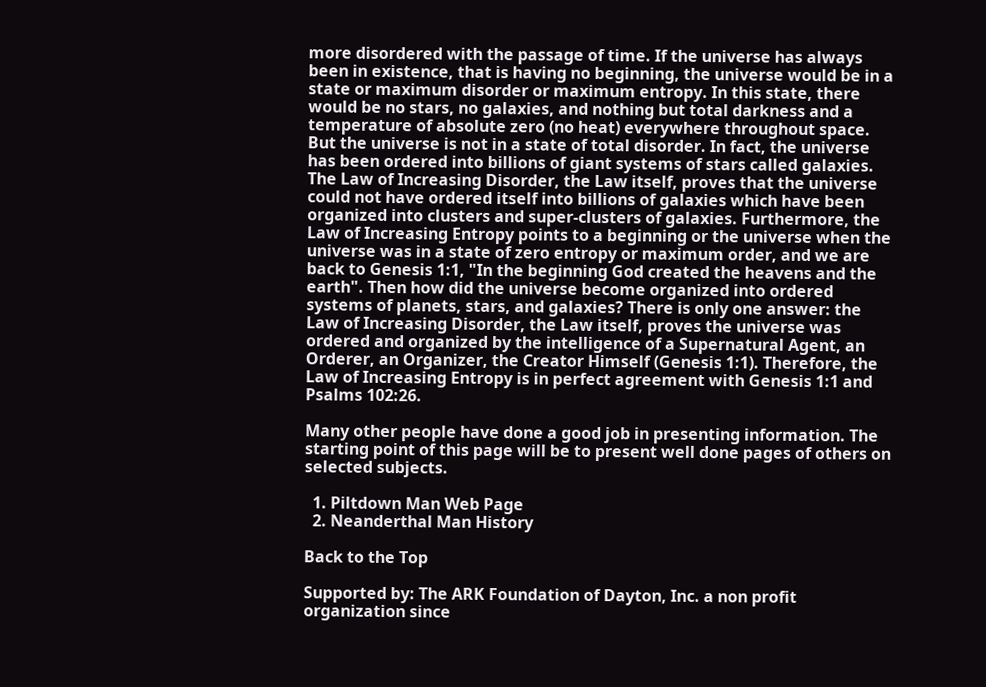more disordered with the passage of time. If the universe has always been in existence, that is having no beginning, the universe would be in a state or maximum disorder or maximum entropy. In this state, there would be no stars, no galaxies, and nothing but total darkness and a temperature of absolute zero (no heat) everywhere throughout space. But the universe is not in a state of total disorder. In fact, the universe has been ordered into billions of giant systems of stars called galaxies. The Law of Increasing Disorder, the Law itself, proves that the universe could not have ordered itself into billions of galaxies which have been organized into clusters and super-clusters of galaxies. Furthermore, the Law of Increasing Entropy points to a beginning or the universe when the universe was in a state of zero entropy or maximum order, and we are back to Genesis 1:1, "In the beginning God created the heavens and the earth". Then how did the universe become organized into ordered systems of planets, stars, and galaxies? There is only one answer: the Law of Increasing Disorder, the Law itself, proves the universe was ordered and organized by the intelligence of a Supernatural Agent, an Orderer, an Organizer, the Creator Himself (Genesis 1:1). Therefore, the Law of Increasing Entropy is in perfect agreement with Genesis 1:1 and Psalms 102:26.

Many other people have done a good job in presenting information. The starting point of this page will be to present well done pages of others on selected subjects.

  1. Piltdown Man Web Page
  2. Neanderthal Man History

Back to the Top

Supported by: The ARK Foundation of Dayton, Inc. a non profit organization since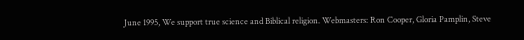June 1995, We support true science and Biblical religion. Webmasters: Ron Cooper, Gloria Pamplin, Steve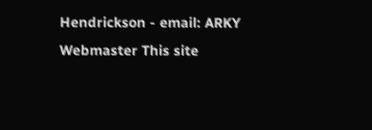Hendrickson - email: ARKY Webmaster This site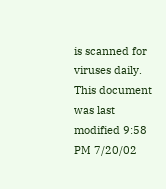is scanned for viruses daily. This document was last modified 9:58 PM 7/20/02